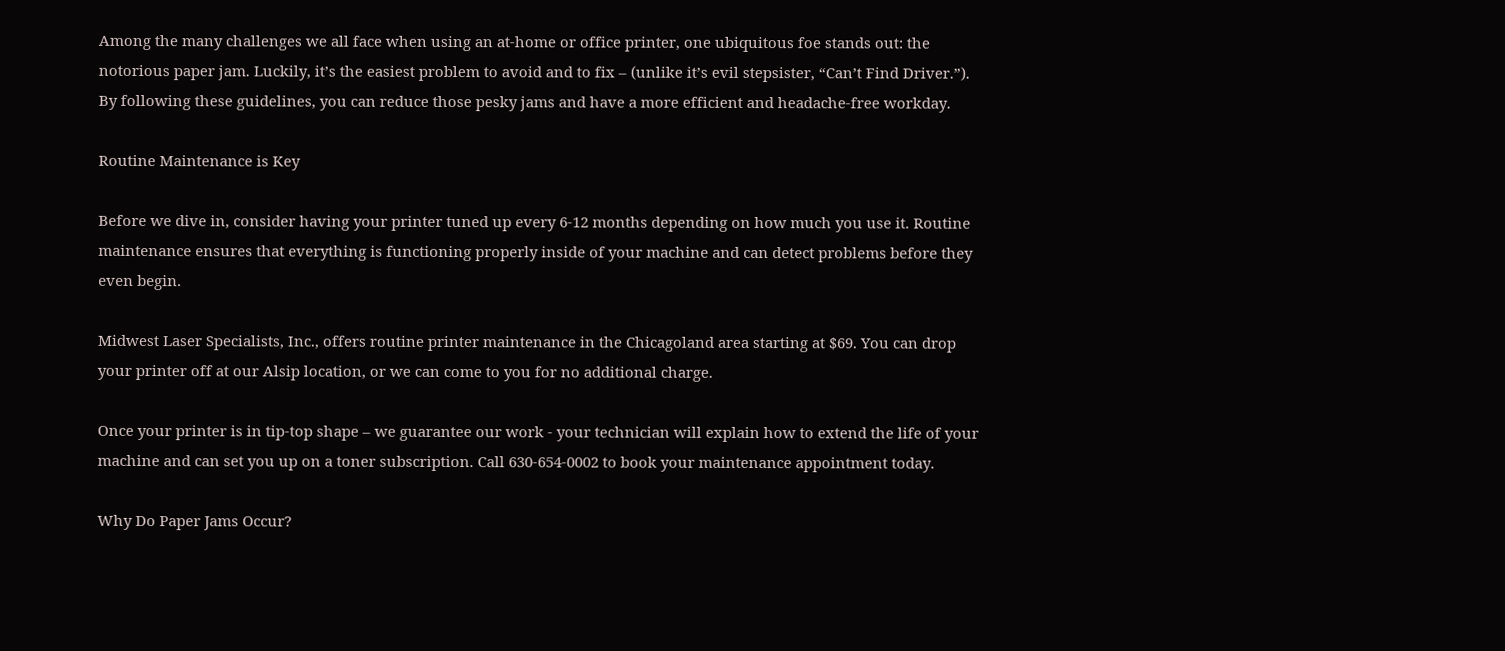Among the many challenges we all face when using an at-home or office printer, one ubiquitous foe stands out: the notorious paper jam. Luckily, it’s the easiest problem to avoid and to fix – (unlike it’s evil stepsister, “Can’t Find Driver.”). By following these guidelines, you can reduce those pesky jams and have a more efficient and headache-free workday.

Routine Maintenance is Key

Before we dive in, consider having your printer tuned up every 6-12 months depending on how much you use it. Routine maintenance ensures that everything is functioning properly inside of your machine and can detect problems before they even begin.

Midwest Laser Specialists, Inc., offers routine printer maintenance in the Chicagoland area starting at $69. You can drop your printer off at our Alsip location, or we can come to you for no additional charge.

Once your printer is in tip-top shape – we guarantee our work - your technician will explain how to extend the life of your machine and can set you up on a toner subscription. Call 630-654-0002 to book your maintenance appointment today.

Why Do Paper Jams Occur?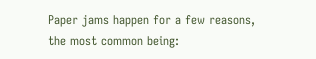Paper jams happen for a few reasons, the most common being: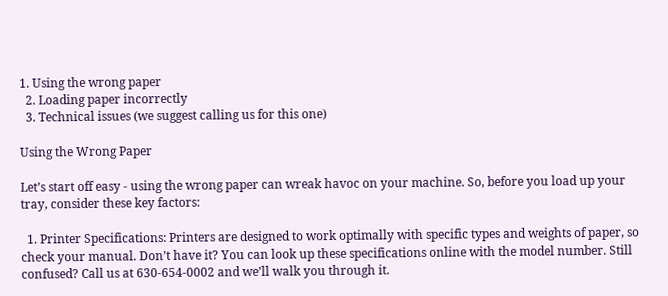1. Using the wrong paper
  2. Loading paper incorrectly
  3. Technical issues (we suggest calling us for this one)

Using the Wrong Paper

Let’s start off easy - using the wrong paper can wreak havoc on your machine. So, before you load up your tray, consider these key factors:

  1. Printer Specifications: Printers are designed to work optimally with specific types and weights of paper, so check your manual. Don’t have it? You can look up these specifications online with the model number. Still confused? Call us at 630-654-0002 and we’ll walk you through it.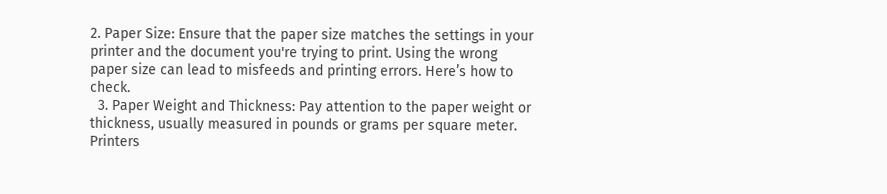2. Paper Size: Ensure that the paper size matches the settings in your printer and the document you're trying to print. Using the wrong paper size can lead to misfeeds and printing errors. Here’s how to check.
  3. Paper Weight and Thickness: Pay attention to the paper weight or thickness, usually measured in pounds or grams per square meter. Printers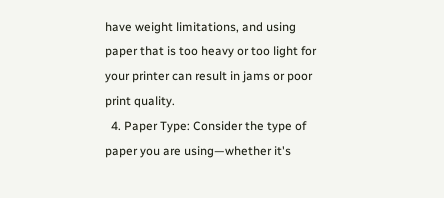have weight limitations, and using paper that is too heavy or too light for your printer can result in jams or poor print quality.
  4. Paper Type: Consider the type of paper you are using—whether it's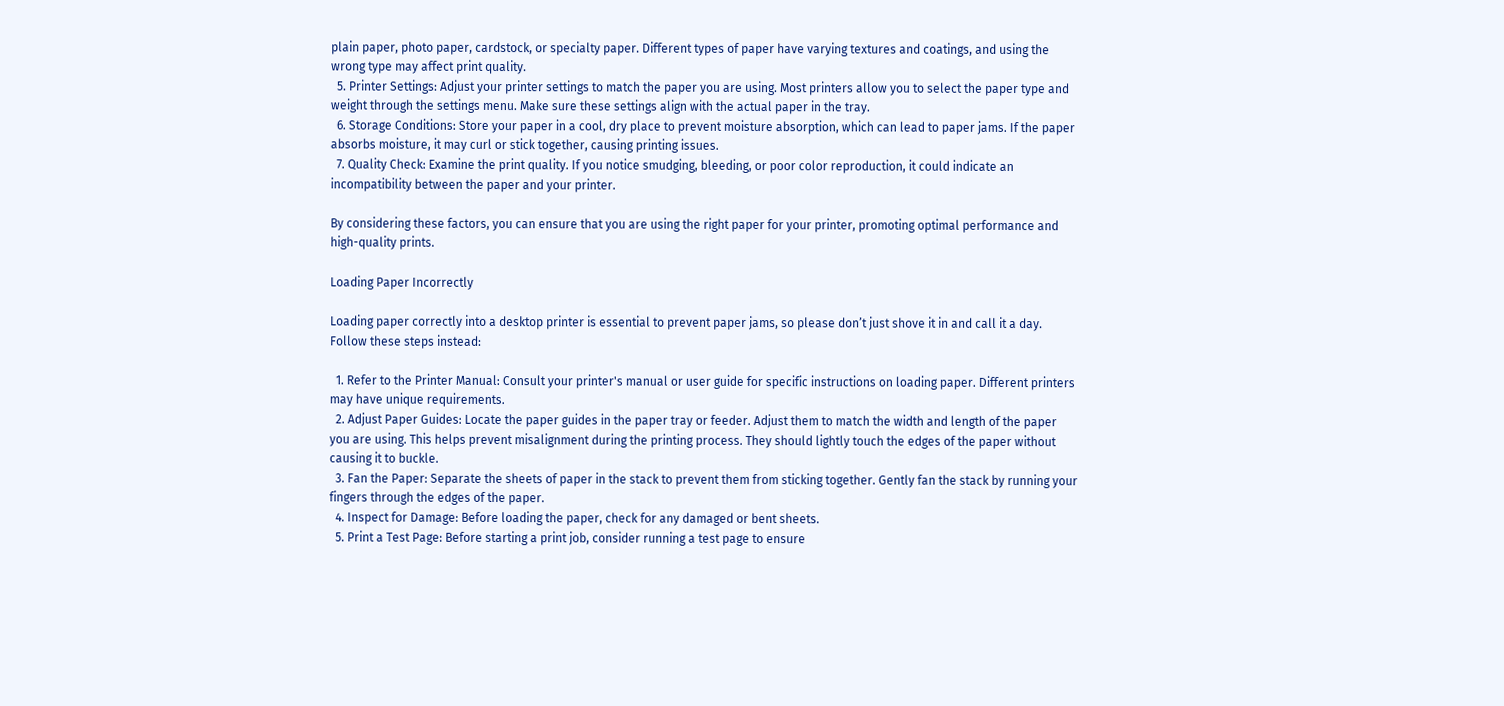plain paper, photo paper, cardstock, or specialty paper. Different types of paper have varying textures and coatings, and using the wrong type may affect print quality.
  5. Printer Settings: Adjust your printer settings to match the paper you are using. Most printers allow you to select the paper type and weight through the settings menu. Make sure these settings align with the actual paper in the tray.
  6. Storage Conditions: Store your paper in a cool, dry place to prevent moisture absorption, which can lead to paper jams. If the paper absorbs moisture, it may curl or stick together, causing printing issues.
  7. Quality Check: Examine the print quality. If you notice smudging, bleeding, or poor color reproduction, it could indicate an incompatibility between the paper and your printer.

By considering these factors, you can ensure that you are using the right paper for your printer, promoting optimal performance and high-quality prints.

Loading Paper Incorrectly

Loading paper correctly into a desktop printer is essential to prevent paper jams, so please don’t just shove it in and call it a day. Follow these steps instead:

  1. Refer to the Printer Manual: Consult your printer's manual or user guide for specific instructions on loading paper. Different printers may have unique requirements.
  2. Adjust Paper Guides: Locate the paper guides in the paper tray or feeder. Adjust them to match the width and length of the paper you are using. This helps prevent misalignment during the printing process. They should lightly touch the edges of the paper without causing it to buckle.
  3. Fan the Paper: Separate the sheets of paper in the stack to prevent them from sticking together. Gently fan the stack by running your fingers through the edges of the paper.
  4. Inspect for Damage: Before loading the paper, check for any damaged or bent sheets.
  5. Print a Test Page: Before starting a print job, consider running a test page to ensure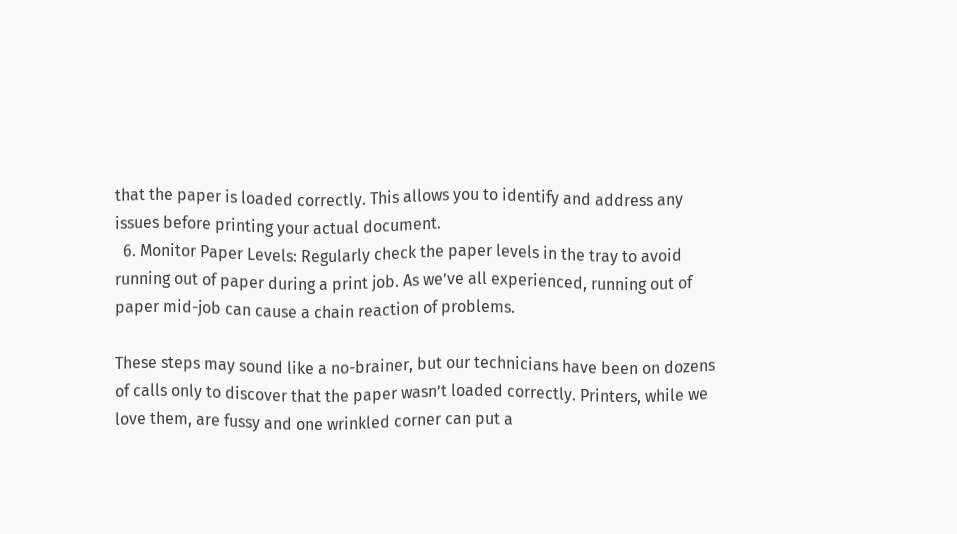that the paper is loaded correctly. This allows you to identify and address any issues before printing your actual document.
  6. Monitor Paper Levels: Regularly check the paper levels in the tray to avoid running out of paper during a print job. As we’ve all experienced, running out of paper mid-job can cause a chain reaction of problems.

These steps may sound like a no-brainer, but our technicians have been on dozens of calls only to discover that the paper wasn’t loaded correctly. Printers, while we love them, are fussy and one wrinkled corner can put a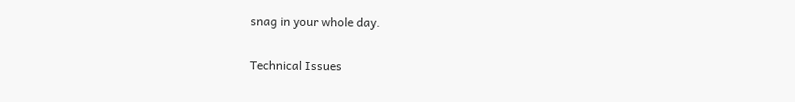snag in your whole day.

Technical Issues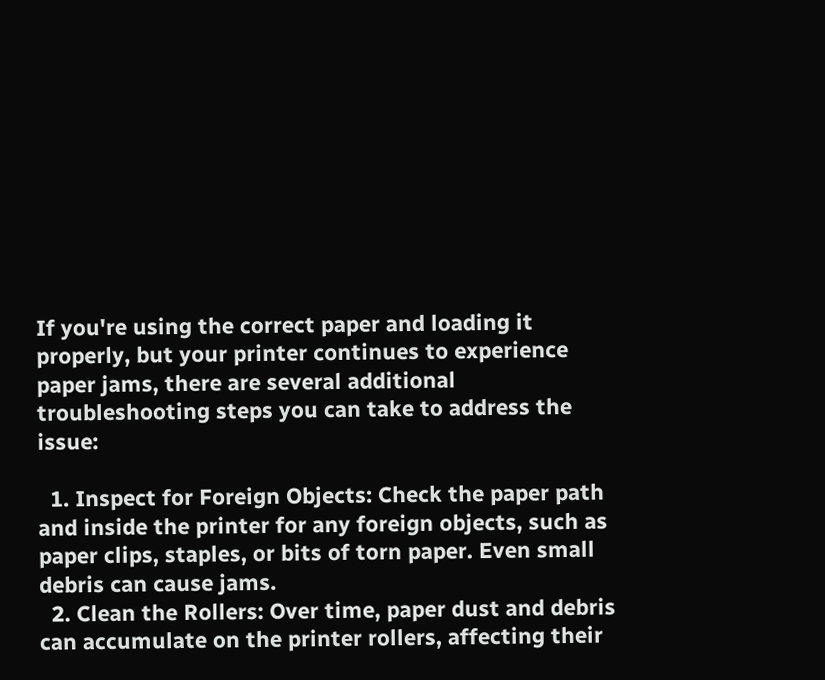If you're using the correct paper and loading it properly, but your printer continues to experience paper jams, there are several additional troubleshooting steps you can take to address the issue:

  1. Inspect for Foreign Objects: Check the paper path and inside the printer for any foreign objects, such as paper clips, staples, or bits of torn paper. Even small debris can cause jams.
  2. Clean the Rollers: Over time, paper dust and debris can accumulate on the printer rollers, affecting their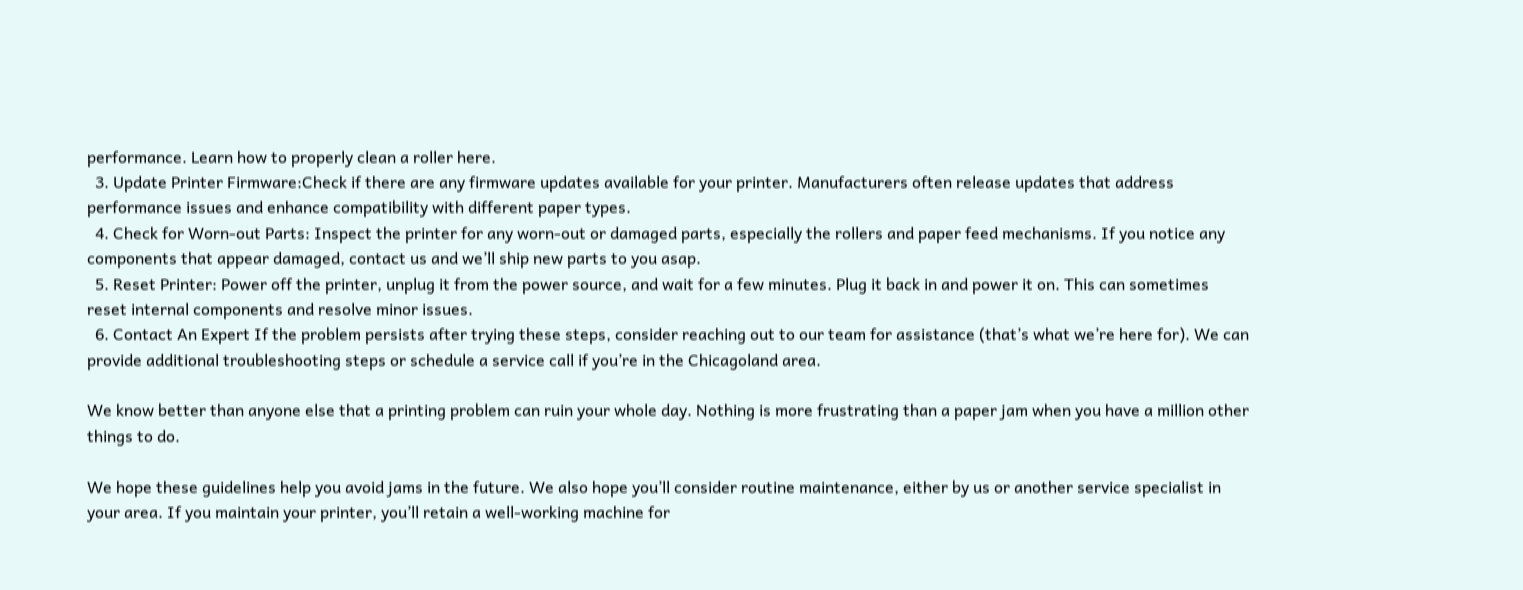performance. Learn how to properly clean a roller here.
  3. Update Printer Firmware:Check if there are any firmware updates available for your printer. Manufacturers often release updates that address performance issues and enhance compatibility with different paper types.
  4. Check for Worn-out Parts: Inspect the printer for any worn-out or damaged parts, especially the rollers and paper feed mechanisms. If you notice any components that appear damaged, contact us and we’ll ship new parts to you asap.
  5. Reset Printer: Power off the printer, unplug it from the power source, and wait for a few minutes. Plug it back in and power it on. This can sometimes reset internal components and resolve minor issues.
  6. Contact An Expert If the problem persists after trying these steps, consider reaching out to our team for assistance (that’s what we’re here for). We can provide additional troubleshooting steps or schedule a service call if you’re in the Chicagoland area.

We know better than anyone else that a printing problem can ruin your whole day. Nothing is more frustrating than a paper jam when you have a million other things to do.

We hope these guidelines help you avoid jams in the future. We also hope you’ll consider routine maintenance, either by us or another service specialist in your area. If you maintain your printer, you’ll retain a well-working machine for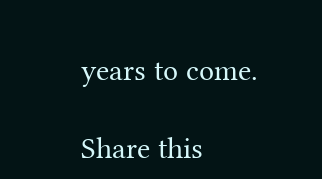years to come.

Share this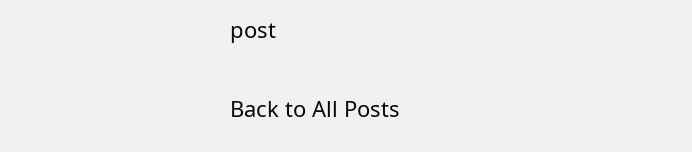post

Back to All Posts